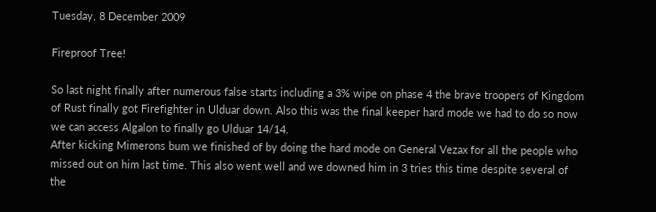Tuesday, 8 December 2009

Fireproof Tree!

So last night finally after numerous false starts including a 3% wipe on phase 4 the brave troopers of Kingdom of Rust finally got Firefighter in Ulduar down. Also this was the final keeper hard mode we had to do so now we can access Algalon to finally go Ulduar 14/14.
After kicking Mimerons bum we finished of by doing the hard mode on General Vezax for all the people who missed out on him last time. This also went well and we downed him in 3 tries this time despite several of the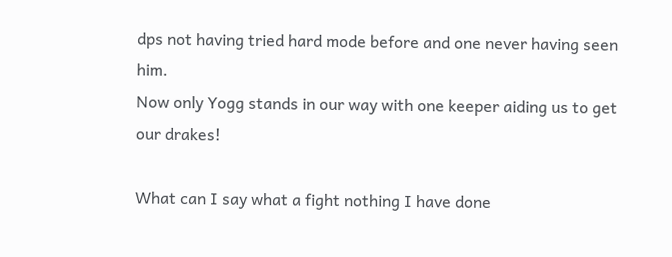dps not having tried hard mode before and one never having seen him.
Now only Yogg stands in our way with one keeper aiding us to get our drakes!

What can I say what a fight nothing I have done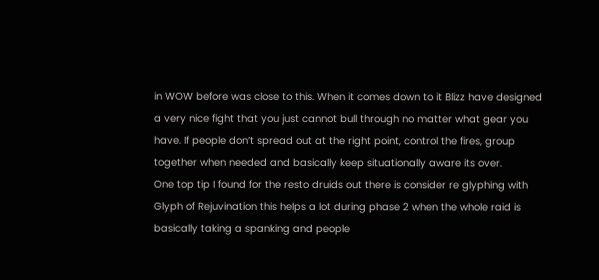in WOW before was close to this. When it comes down to it Blizz have designed a very nice fight that you just cannot bull through no matter what gear you have. If people don’t spread out at the right point, control the fires, group together when needed and basically keep situationally aware its over.
One top tip I found for the resto druids out there is consider re glyphing with Glyph of Rejuvination this helps a lot during phase 2 when the whole raid is basically taking a spanking and people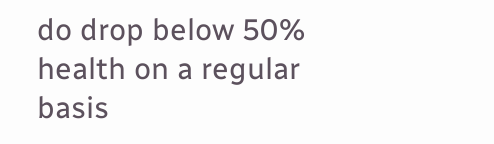do drop below 50% health on a regular basis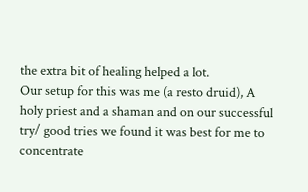the extra bit of healing helped a lot.
Our setup for this was me (a resto druid), A holy priest and a shaman and on our successful try/ good tries we found it was best for me to concentrate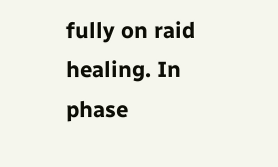fully on raid healing. In phase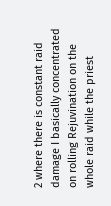2 where there is constant raid damage I basically concentrated on rolling Rejuvination on the whole raid while the priest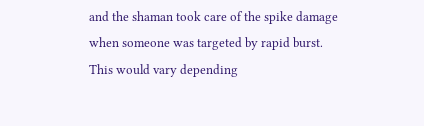and the shaman took care of the spike damage when someone was targeted by rapid burst. This would vary depending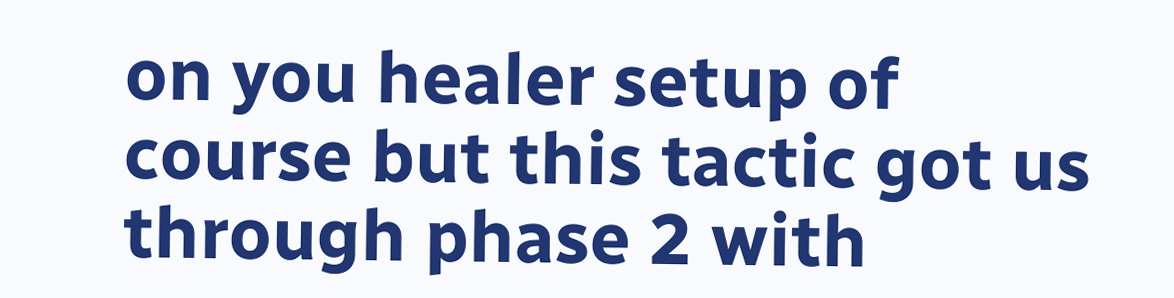on you healer setup of course but this tactic got us through phase 2 with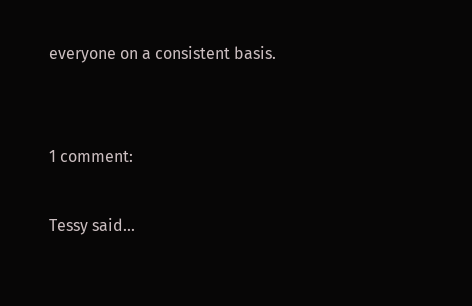everyone on a consistent basis.


1 comment:

Tessy said...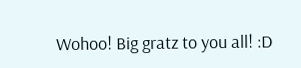Wohoo! Big gratz to you all! :D